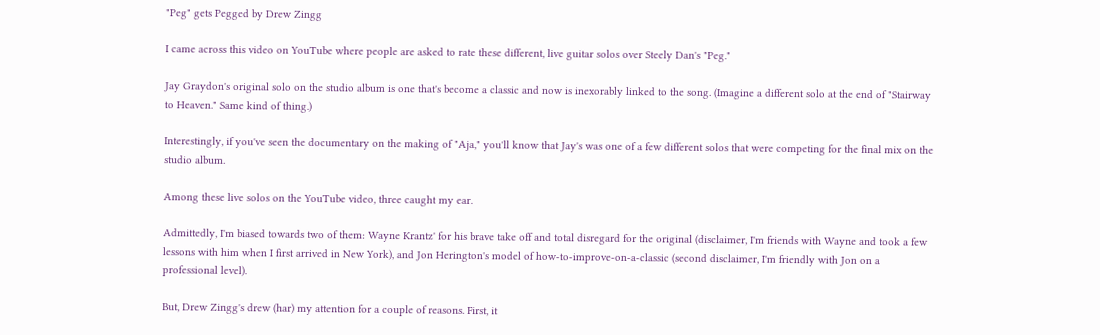"Peg" gets Pegged by Drew Zingg

I came across this video on YouTube where people are asked to rate these different, live guitar solos over Steely Dan's "Peg."

Jay Graydon's original solo on the studio album is one that's become a classic and now is inexorably linked to the song. (Imagine a different solo at the end of "Stairway to Heaven." Same kind of thing.)

Interestingly, if you've seen the documentary on the making of "Aja," you'll know that Jay's was one of a few different solos that were competing for the final mix on the studio album.

Among these live solos on the YouTube video, three caught my ear.

Admittedly, I'm biased towards two of them: Wayne Krantz' for his brave take off and total disregard for the original (disclaimer, I'm friends with Wayne and took a few lessons with him when I first arrived in New York), and Jon Herington's model of how-to-improve-on-a-classic (second disclaimer, I'm friendly with Jon on a professional level).

But, Drew Zingg's drew (har) my attention for a couple of reasons. First, it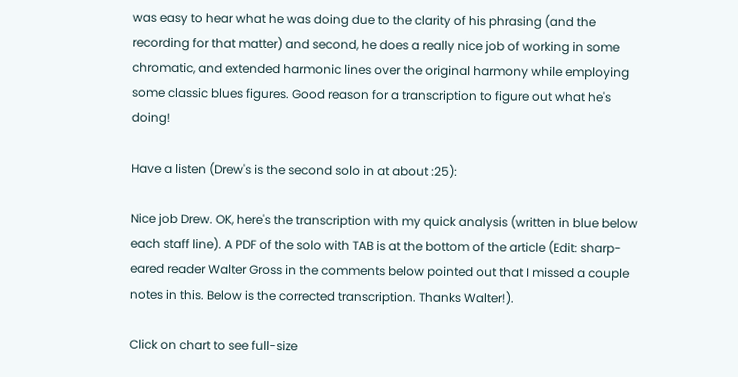was easy to hear what he was doing due to the clarity of his phrasing (and the recording for that matter) and second, he does a really nice job of working in some chromatic, and extended harmonic lines over the original harmony while employing some classic blues figures. Good reason for a transcription to figure out what he's doing!

Have a listen (Drew's is the second solo in at about :25):

Nice job Drew. OK, here's the transcription with my quick analysis (written in blue below each staff line). A PDF of the solo with TAB is at the bottom of the article (Edit: sharp-eared reader Walter Gross in the comments below pointed out that I missed a couple notes in this. Below is the corrected transcription. Thanks Walter!).

Click on chart to see full-size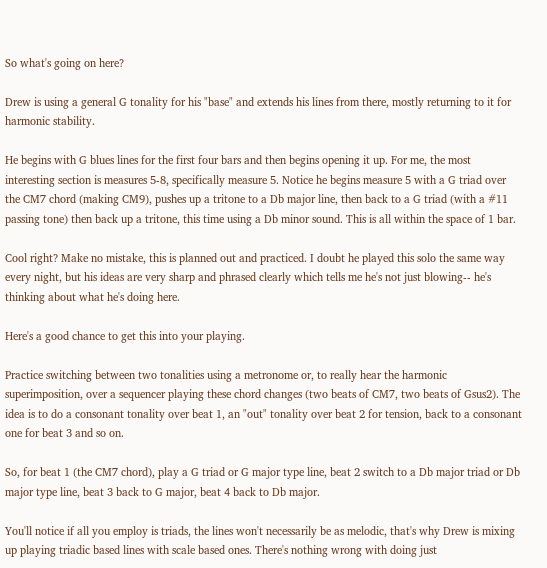So what's going on here?

Drew is using a general G tonality for his "base" and extends his lines from there, mostly returning to it for harmonic stability.

He begins with G blues lines for the first four bars and then begins opening it up. For me, the most interesting section is measures 5-8, specifically measure 5. Notice he begins measure 5 with a G triad over the CM7 chord (making CM9), pushes up a tritone to a Db major line, then back to a G triad (with a #11 passing tone) then back up a tritone, this time using a Db minor sound. This is all within the space of 1 bar.

Cool right? Make no mistake, this is planned out and practiced. I doubt he played this solo the same way every night, but his ideas are very sharp and phrased clearly which tells me he's not just blowing-- he's thinking about what he's doing here.

Here's a good chance to get this into your playing.

Practice switching between two tonalities using a metronome or, to really hear the harmonic superimposition, over a sequencer playing these chord changes (two beats of CM7, two beats of Gsus2). The idea is to do a consonant tonality over beat 1, an "out" tonality over beat 2 for tension, back to a consonant one for beat 3 and so on.

So, for beat 1 (the CM7 chord), play a G triad or G major type line, beat 2 switch to a Db major triad or Db major type line, beat 3 back to G major, beat 4 back to Db major.

You'll notice if all you employ is triads, the lines won't necessarily be as melodic, that's why Drew is mixing up playing triadic based lines with scale based ones. There's nothing wrong with doing just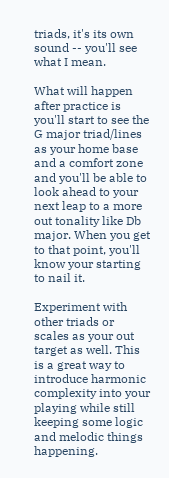triads, it's its own sound -- you'll see what I mean.

What will happen after practice is you'll start to see the G major triad/lines as your home base and a comfort zone and you'll be able to look ahead to your next leap to a more out tonality like Db major. When you get to that point, you'll know your starting to nail it.

Experiment with other triads or scales as your out target as well. This is a great way to introduce harmonic complexity into your playing while still keeping some logic and melodic things happening.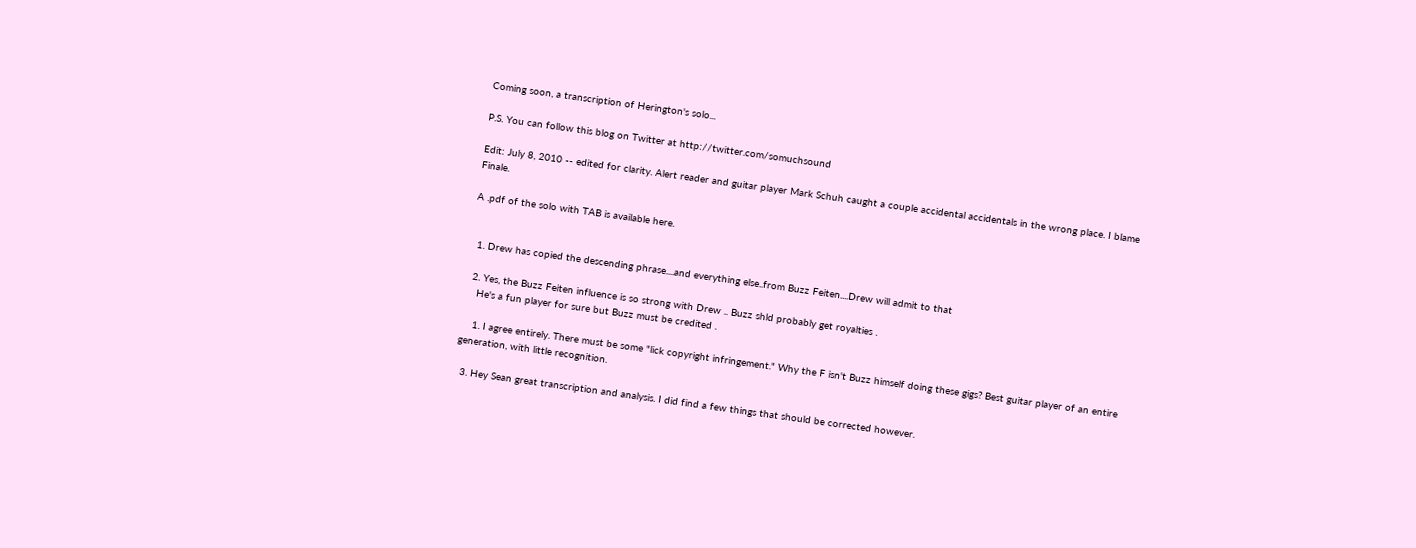Coming soon, a transcription of Herington's solo...

P.S. You can follow this blog on Twitter at http://twitter.com/somuchsound

Edit: July 8, 2010 -- edited for clarity. Alert reader and guitar player Mark Schuh caught a couple accidental accidentals in the wrong place. I blame Finale.

A .pdf of the solo with TAB is available here.


  1. Drew has copied the descending phrase....and everything else..from Buzz Feiten....Drew will admit to that

  2. Yes, the Buzz Feiten influence is so strong with Drew .. Buzz shld probably get royalties .
    He's a fun player for sure but Buzz must be credited .

    1. I agree entirely. There must be some "lick copyright infringement." Why the F isn't Buzz himself doing these gigs? Best guitar player of an entire generation, with little recognition.

  3. Hey Sean great transcription and analysis. I did find a few things that should be corrected however.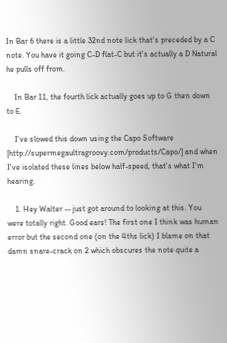In Bar 6 there is a little 32nd note lick that's preceded by a C note. You have it going C-D flat-C but it's actually a D Natural he pulls off from.

    In Bar 11, the fourth lick actually goes up to G then down to E.

    I've slowed this down using the Capo Software [http://supermegaultragroovy.com/products/Capo/] and when I've isolated these lines below half-speed, that's what I'm hearing.

    1. Hey Walter -- just got around to looking at this. You were totally right. Good ears! The first one I think was human error but the second one (on the 4ths lick) I blame on that damn snare-crack on 2 which obscures the note quite a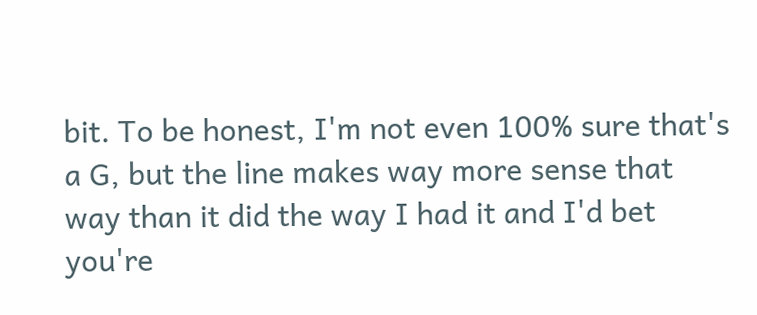bit. To be honest, I'm not even 100% sure that's a G, but the line makes way more sense that way than it did the way I had it and I'd bet you're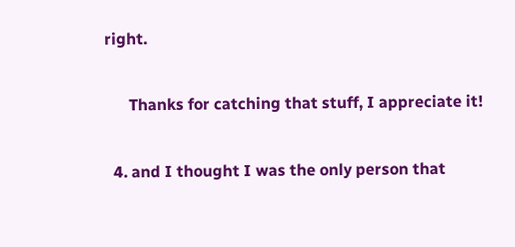right.

      Thanks for catching that stuff, I appreciate it!

  4. and I thought I was the only person that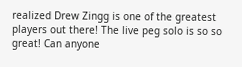realized Drew Zingg is one of the greatest players out there! The live peg solo is so so great! Can anyone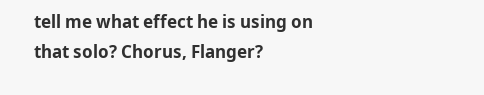tell me what effect he is using on that solo? Chorus, Flanger?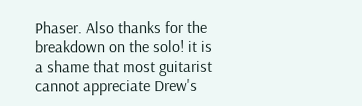Phaser. Also thanks for the breakdown on the solo! it is a shame that most guitarist cannot appreciate Drew's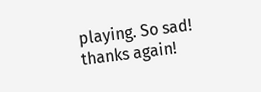playing. So sad! thanks again!